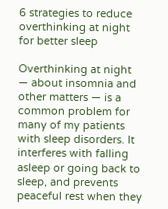6 strategies to reduce overthinking at night for better sleep

Overthinking at night — about insomnia and other matters — is a common problem for many of my patients with sleep disorders. It interferes with falling asleep or going back to sleep, and prevents peaceful rest when they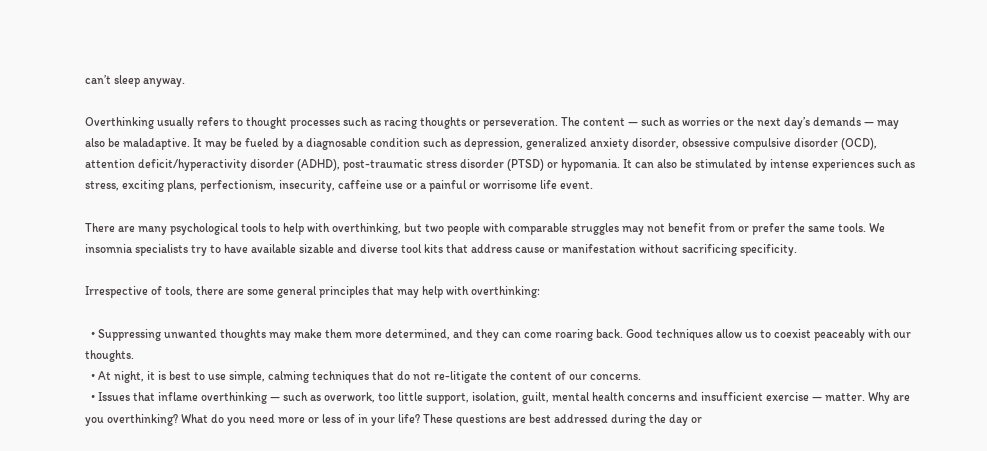can’t sleep anyway.

Overthinking usually refers to thought processes such as racing thoughts or perseveration. The content — such as worries or the next day’s demands — may also be maladaptive. It may be fueled by a diagnosable condition such as depression, generalized anxiety disorder, obsessive compulsive disorder (OCD), attention deficit/hyperactivity disorder (ADHD), post-traumatic stress disorder (PTSD) or hypomania. It can also be stimulated by intense experiences such as stress, exciting plans, perfectionism, insecurity, caffeine use or a painful or worrisome life event.

There are many psychological tools to help with overthinking, but two people with comparable struggles may not benefit from or prefer the same tools. We insomnia specialists try to have available sizable and diverse tool kits that address cause or manifestation without sacrificing specificity.

Irrespective of tools, there are some general principles that may help with overthinking:

  • Suppressing unwanted thoughts may make them more determined, and they can come roaring back. Good techniques allow us to coexist peaceably with our thoughts.
  • At night, it is best to use simple, calming techniques that do not re-litigate the content of our concerns.
  • Issues that inflame overthinking — such as overwork, too little support, isolation, guilt, mental health concerns and insufficient exercise — matter. Why are you overthinking? What do you need more or less of in your life? These questions are best addressed during the day or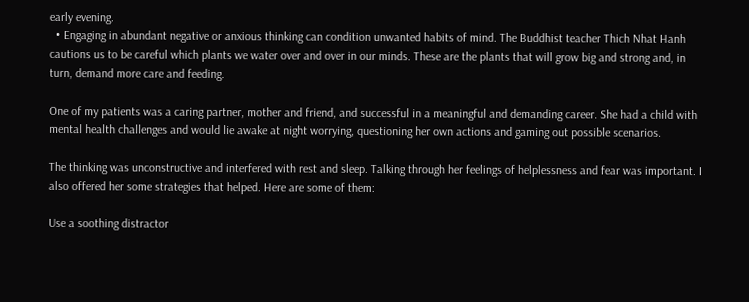early evening.
  • Engaging in abundant negative or anxious thinking can condition unwanted habits of mind. The Buddhist teacher Thich Nhat Hanh cautions us to be careful which plants we water over and over in our minds. These are the plants that will grow big and strong and, in turn, demand more care and feeding.

One of my patients was a caring partner, mother and friend, and successful in a meaningful and demanding career. She had a child with mental health challenges and would lie awake at night worrying, questioning her own actions and gaming out possible scenarios.

The thinking was unconstructive and interfered with rest and sleep. Talking through her feelings of helplessness and fear was important. I also offered her some strategies that helped. Here are some of them:

Use a soothing distractor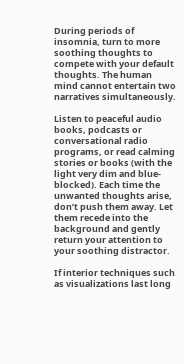During periods of insomnia, turn to more soothing thoughts to compete with your default thoughts. The human mind cannot entertain two narratives simultaneously.

Listen to peaceful audio books, podcasts or conversational radio programs, or read calming stories or books (with the light very dim and blue-blocked). Each time the unwanted thoughts arise, don’t push them away. Let them recede into the background and gently return your attention to your soothing distractor.

If interior techniques such as visualizations last long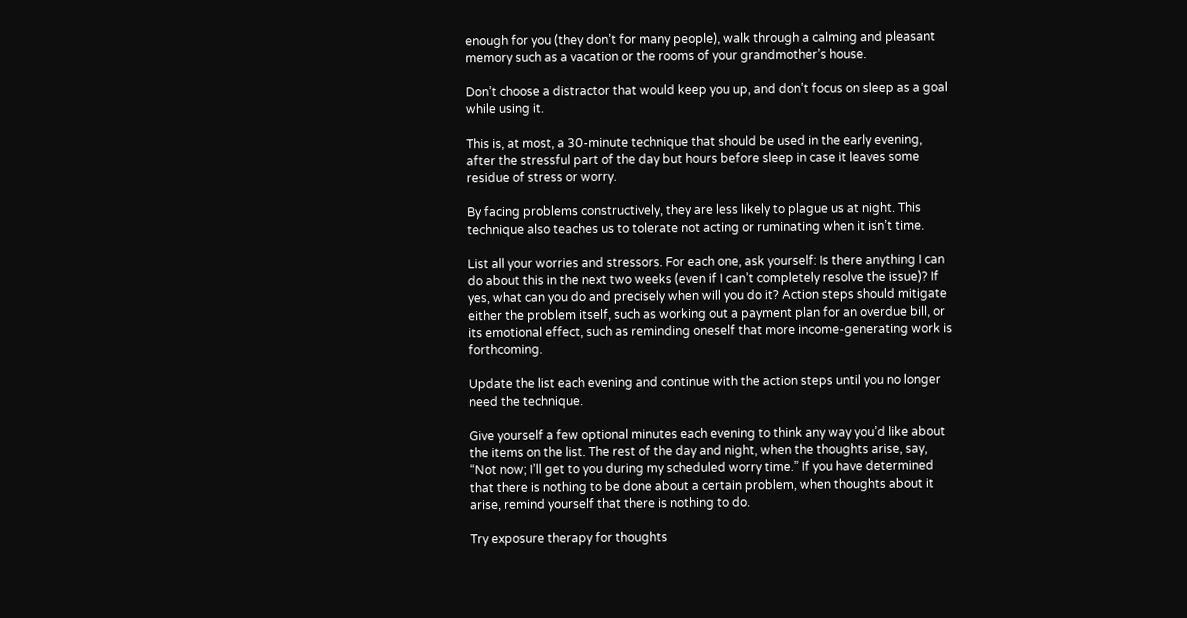enough for you (they don’t for many people), walk through a calming and pleasant memory such as a vacation or the rooms of your grandmother’s house.

Don’t choose a distractor that would keep you up, and don’t focus on sleep as a goal while using it.

This is, at most, a 30-minute technique that should be used in the early evening, after the stressful part of the day but hours before sleep in case it leaves some residue of stress or worry.

By facing problems constructively, they are less likely to plague us at night. This technique also teaches us to tolerate not acting or ruminating when it isn’t time.

List all your worries and stressors. For each one, ask yourself: Is there anything I can do about this in the next two weeks (even if I can’t completely resolve the issue)? If yes, what can you do and precisely when will you do it? Action steps should mitigate either the problem itself, such as working out a payment plan for an overdue bill, or its emotional effect, such as reminding oneself that more income-generating work is forthcoming.

Update the list each evening and continue with the action steps until you no longer need the technique.

Give yourself a few optional minutes each evening to think any way you’d like about the items on the list. The rest of the day and night, when the thoughts arise, say, “Not now; I’ll get to you during my scheduled worry time.” If you have determined that there is nothing to be done about a certain problem, when thoughts about it arise, remind yourself that there is nothing to do.

Try exposure therapy for thoughts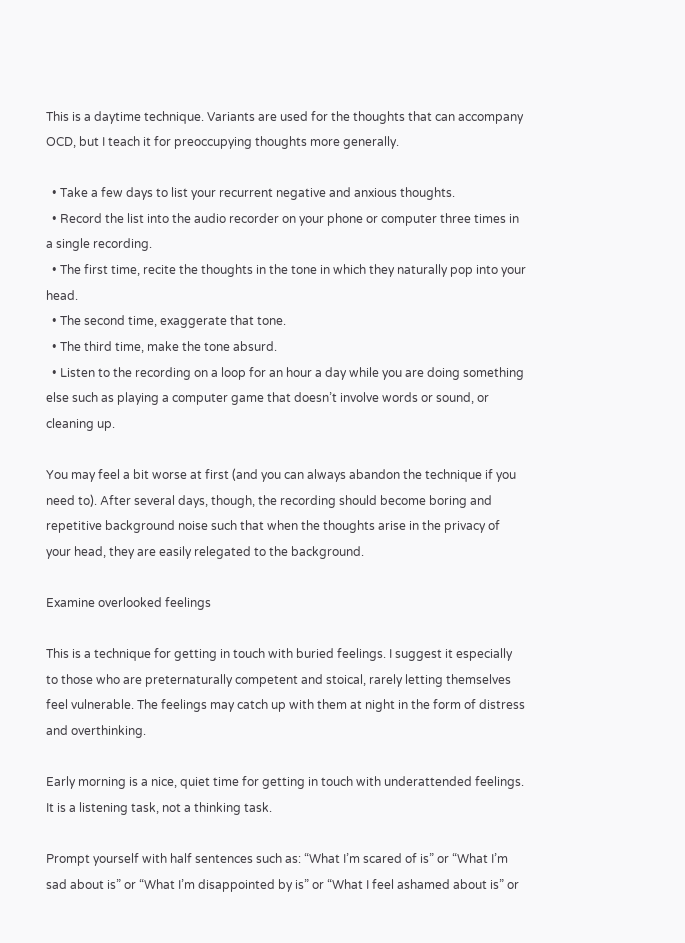This is a daytime technique. Variants are used for the thoughts that can accompany OCD, but I teach it for preoccupying thoughts more generally.

  • Take a few days to list your recurrent negative and anxious thoughts.
  • Record the list into the audio recorder on your phone or computer three times in a single recording.
  • The first time, recite the thoughts in the tone in which they naturally pop into your head.
  • The second time, exaggerate that tone.
  • The third time, make the tone absurd.
  • Listen to the recording on a loop for an hour a day while you are doing something else such as playing a computer game that doesn’t involve words or sound, or cleaning up.

You may feel a bit worse at first (and you can always abandon the technique if you need to). After several days, though, the recording should become boring and repetitive background noise such that when the thoughts arise in the privacy of your head, they are easily relegated to the background.

Examine overlooked feelings

This is a technique for getting in touch with buried feelings. I suggest it especially to those who are preternaturally competent and stoical, rarely letting themselves feel vulnerable. The feelings may catch up with them at night in the form of distress and overthinking.

Early morning is a nice, quiet time for getting in touch with underattended feelings. It is a listening task, not a thinking task.

Prompt yourself with half sentences such as: “What I’m scared of is” or “What I’m sad about is” or “What I’m disappointed by is” or “What I feel ashamed about is” or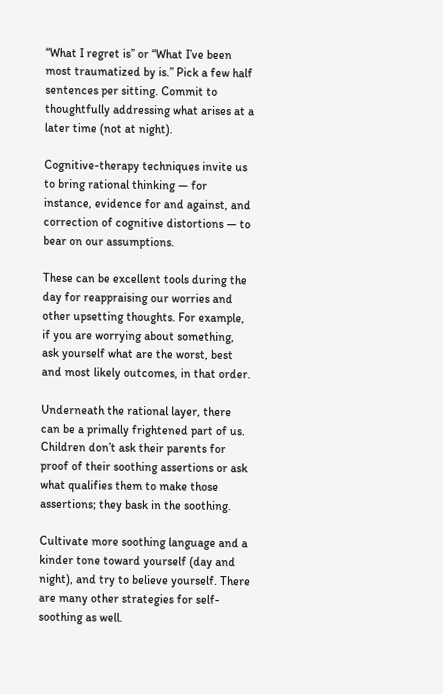“What I regret is” or “What I’ve been most traumatized by is.” Pick a few half sentences per sitting. Commit to thoughtfully addressing what arises at a later time (not at night).

Cognitive-therapy techniques invite us to bring rational thinking — for instance, evidence for and against, and correction of cognitive distortions — to bear on our assumptions.

These can be excellent tools during the day for reappraising our worries and other upsetting thoughts. For example, if you are worrying about something, ask yourself what are the worst, best and most likely outcomes, in that order.

Underneath the rational layer, there can be a primally frightened part of us. Children don’t ask their parents for proof of their soothing assertions or ask what qualifies them to make those assertions; they bask in the soothing.

Cultivate more soothing language and a kinder tone toward yourself (day and night), and try to believe yourself. There are many other strategies for self-soothing as well.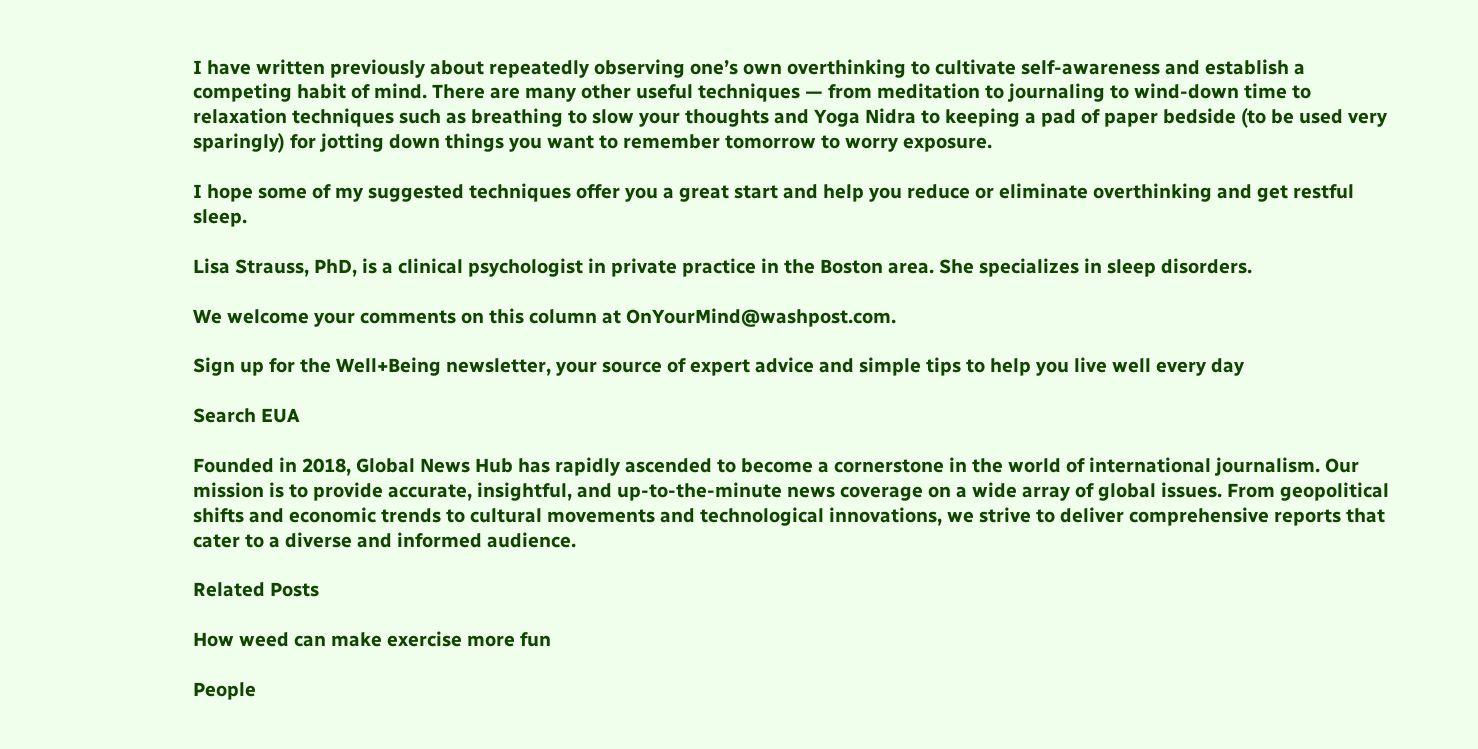I have written previously about repeatedly observing one’s own overthinking to cultivate self-awareness and establish a competing habit of mind. There are many other useful techniques — from meditation to journaling to wind-down time to relaxation techniques such as breathing to slow your thoughts and Yoga Nidra to keeping a pad of paper bedside (to be used very sparingly) for jotting down things you want to remember tomorrow to worry exposure.

I hope some of my suggested techniques offer you a great start and help you reduce or eliminate overthinking and get restful sleep.

Lisa Strauss, PhD, is a clinical psychologist in private practice in the Boston area. She specializes in sleep disorders.

We welcome your comments on this column at OnYourMind@washpost.com.

Sign up for the Well+Being newsletter, your source of expert advice and simple tips to help you live well every day

Search EUA

Founded in 2018, Global News Hub has rapidly ascended to become a cornerstone in the world of international journalism. Our mission is to provide accurate, insightful, and up-to-the-minute news coverage on a wide array of global issues. From geopolitical shifts and economic trends to cultural movements and technological innovations, we strive to deliver comprehensive reports that cater to a diverse and informed audience.

Related Posts

How weed can make exercise more fun

People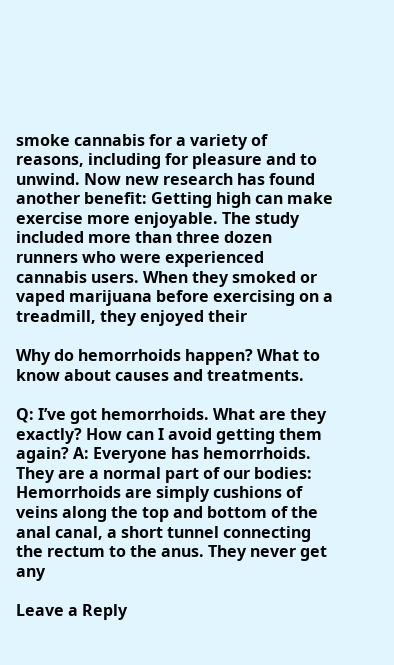smoke cannabis for a variety of reasons, including for pleasure and to unwind. Now new research has found another benefit: Getting high can make exercise more enjoyable. The study included more than three dozen runners who were experienced cannabis users. When they smoked or vaped marijuana before exercising on a treadmill, they enjoyed their

Why do hemorrhoids happen? What to know about causes and treatments.

Q: I’ve got hemorrhoids. What are they exactly? How can I avoid getting them again? A: Everyone has hemorrhoids. They are a normal part of our bodies: Hemorrhoids are simply cushions of veins along the top and bottom of the anal canal, a short tunnel connecting the rectum to the anus. They never get any

Leave a Reply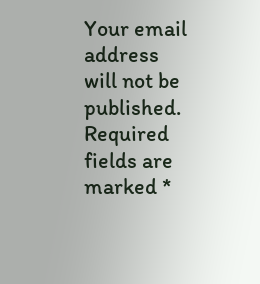Your email address will not be published. Required fields are marked *